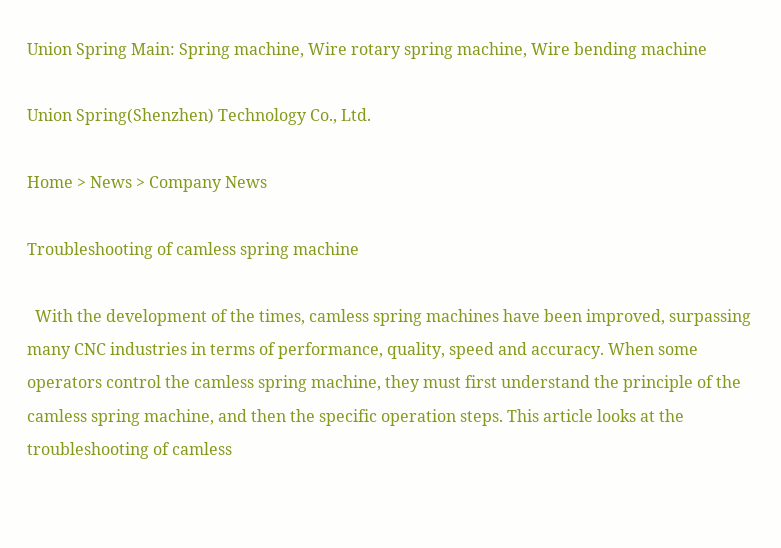Union Spring Main: Spring machine, Wire rotary spring machine, Wire bending machine

Union Spring(Shenzhen) Technology Co., Ltd.

Home > News > Company News

Troubleshooting of camless spring machine

  With the development of the times, camless spring machines have been improved, surpassing many CNC industries in terms of performance, quality, speed and accuracy. When some operators control the camless spring machine, they must first understand the principle of the camless spring machine, and then the specific operation steps. This article looks at the troubleshooting of camless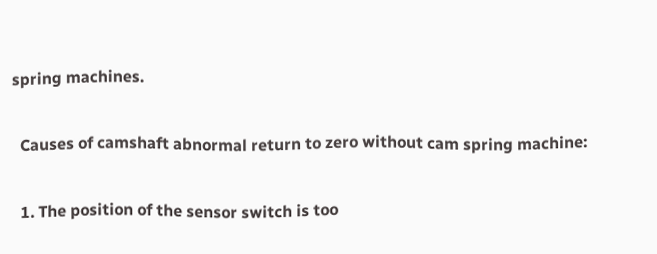spring machines.

  Causes of camshaft abnormal return to zero without cam spring machine:

  1. The position of the sensor switch is too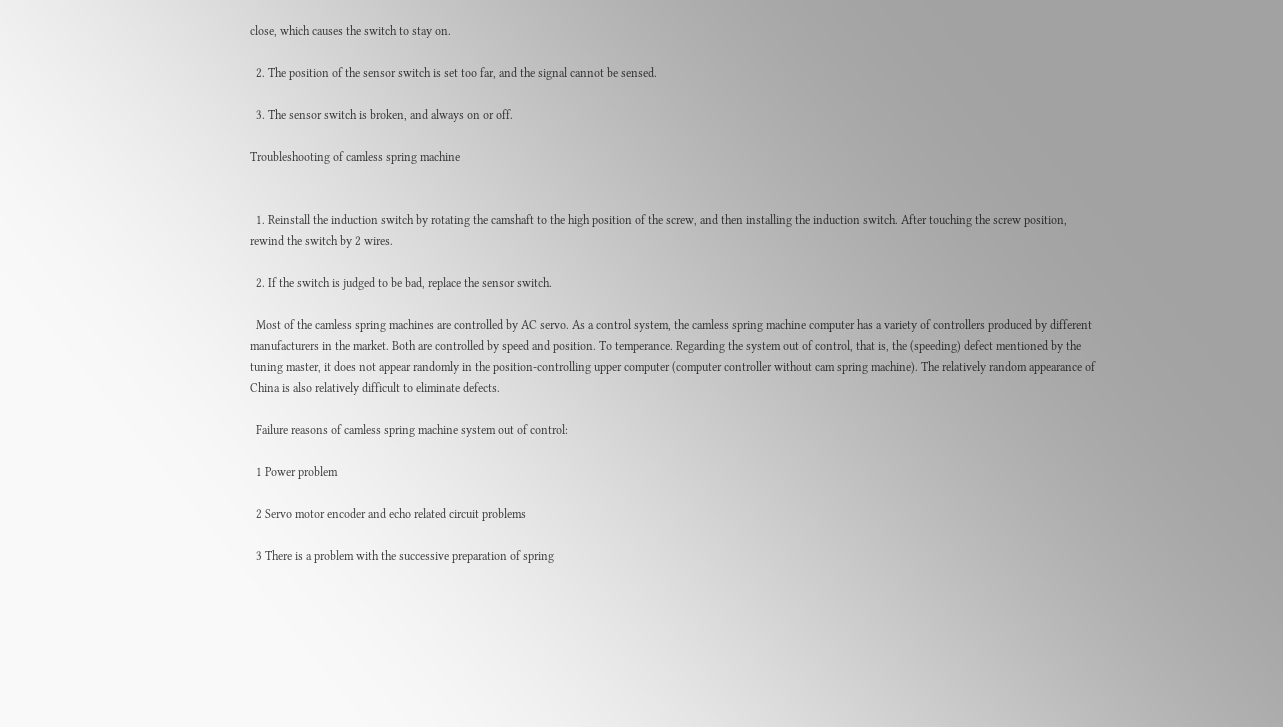close, which causes the switch to stay on.

  2. The position of the sensor switch is set too far, and the signal cannot be sensed.

  3. The sensor switch is broken, and always on or off.

Troubleshooting of camless spring machine


  1. Reinstall the induction switch by rotating the camshaft to the high position of the screw, and then installing the induction switch. After touching the screw position, rewind the switch by 2 wires.

  2. If the switch is judged to be bad, replace the sensor switch.

  Most of the camless spring machines are controlled by AC servo. As a control system, the camless spring machine computer has a variety of controllers produced by different manufacturers in the market. Both are controlled by speed and position. To temperance. Regarding the system out of control, that is, the (speeding) defect mentioned by the tuning master, it does not appear randomly in the position-controlling upper computer (computer controller without cam spring machine). The relatively random appearance of China is also relatively difficult to eliminate defects.

  Failure reasons of camless spring machine system out of control:

  1 Power problem

  2 Servo motor encoder and echo related circuit problems

  3 There is a problem with the successive preparation of spring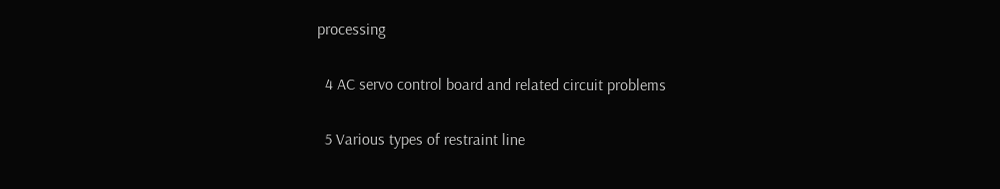processing

  4 AC servo control board and related circuit problems

  5 Various types of restraint line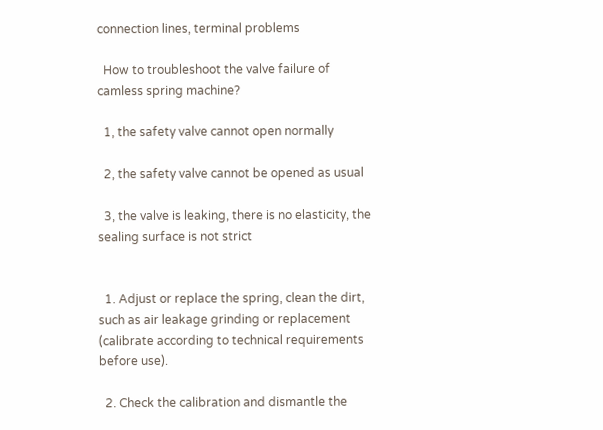connection lines, terminal problems

  How to troubleshoot the valve failure of camless spring machine?

  1, the safety valve cannot open normally

  2, the safety valve cannot be opened as usual

  3, the valve is leaking, there is no elasticity, the sealing surface is not strict


  1. Adjust or replace the spring, clean the dirt, such as air leakage grinding or replacement (calibrate according to technical requirements before use).

  2. Check the calibration and dismantle the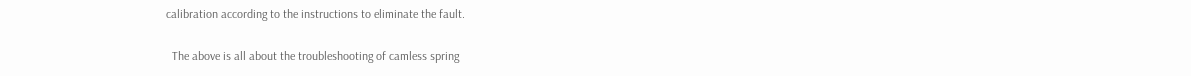calibration according to the instructions to eliminate the fault.

  The above is all about the troubleshooting of camless spring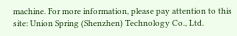machine. For more information, please pay attention to this site: Union Spring (Shenzhen) Technology Co., Ltd.